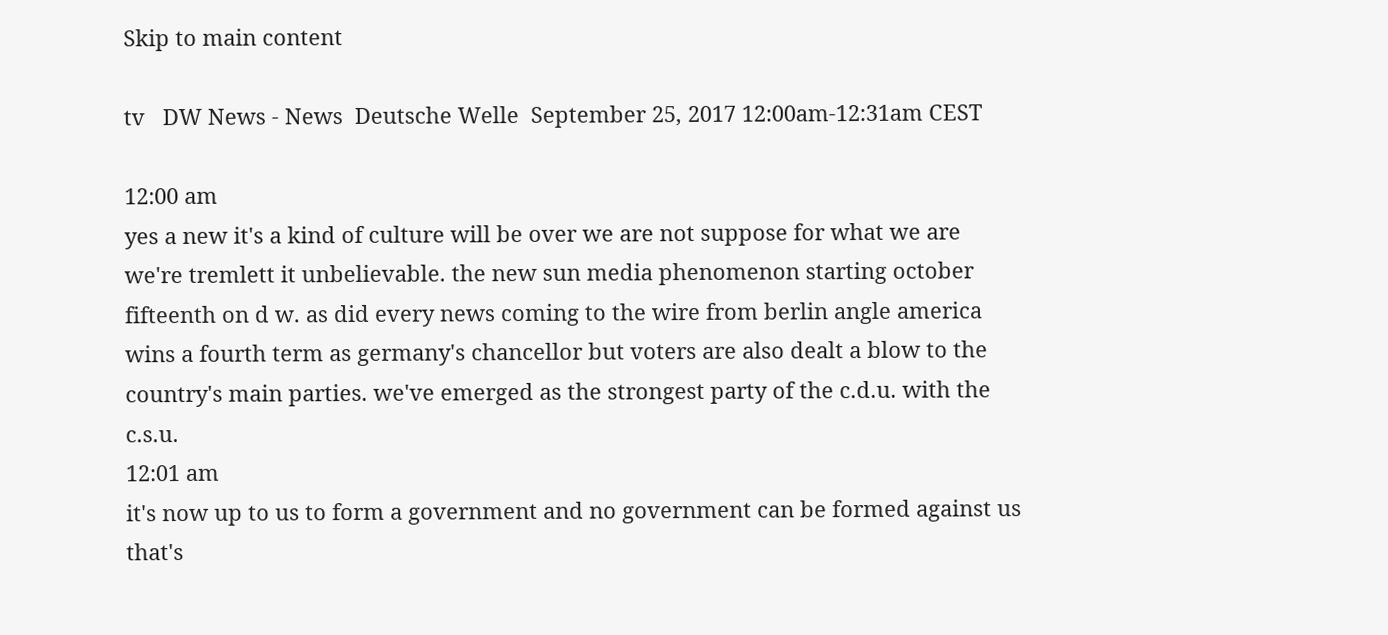Skip to main content

tv   DW News - News  Deutsche Welle  September 25, 2017 12:00am-12:31am CEST

12:00 am
yes a new it's a kind of culture will be over we are not suppose for what we are we're tremlett it unbelievable. the new sun media phenomenon starting october fifteenth on d w. as did every news coming to the wire from berlin angle america wins a fourth term as germany's chancellor but voters are also dealt a blow to the country's main parties. we've emerged as the strongest party of the c.d.u. with the c.s.u.
12:01 am
it's now up to us to form a government and no government can be formed against us that's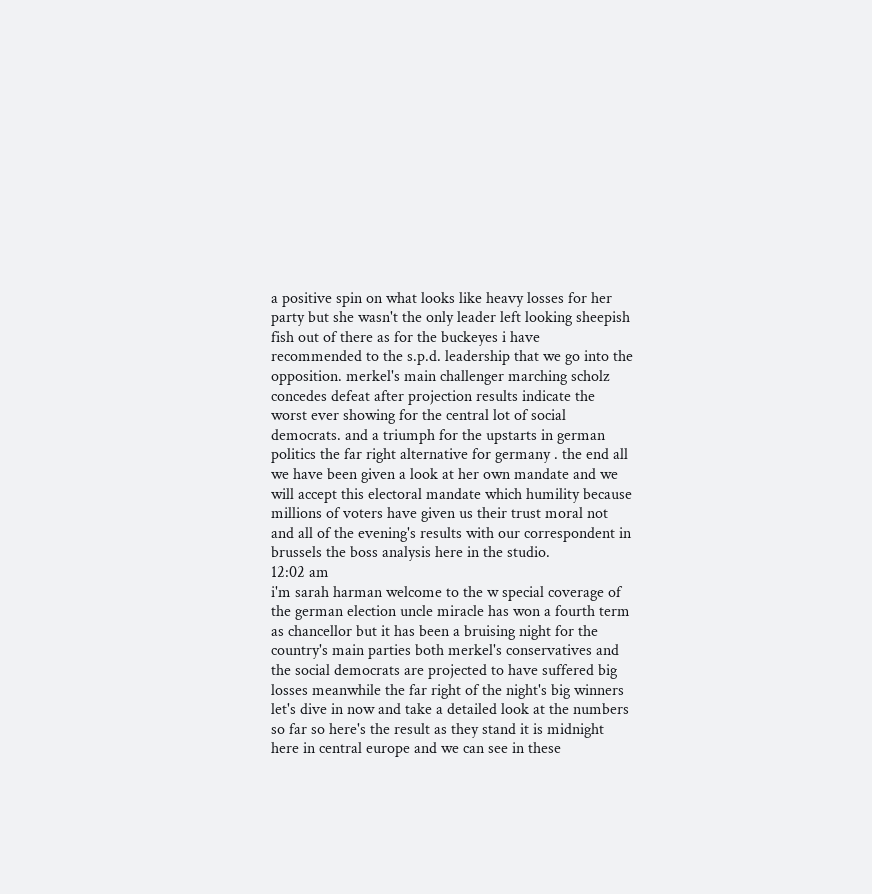a positive spin on what looks like heavy losses for her party but she wasn't the only leader left looking sheepish fish out of there as for the buckeyes i have recommended to the s.p.d. leadership that we go into the opposition. merkel's main challenger marching scholz concedes defeat after projection results indicate the worst ever showing for the central lot of social democrats. and a triumph for the upstarts in german politics the far right alternative for germany . the end all we have been given a look at her own mandate and we will accept this electoral mandate which humility because millions of voters have given us their trust moral not and all of the evening's results with our correspondent in brussels the boss analysis here in the studio.
12:02 am
i'm sarah harman welcome to the w special coverage of the german election uncle miracle has won a fourth term as chancellor but it has been a bruising night for the country's main parties both merkel's conservatives and the social democrats are projected to have suffered big losses meanwhile the far right of the night's big winners let's dive in now and take a detailed look at the numbers so far so here's the result as they stand it is midnight here in central europe and we can see in these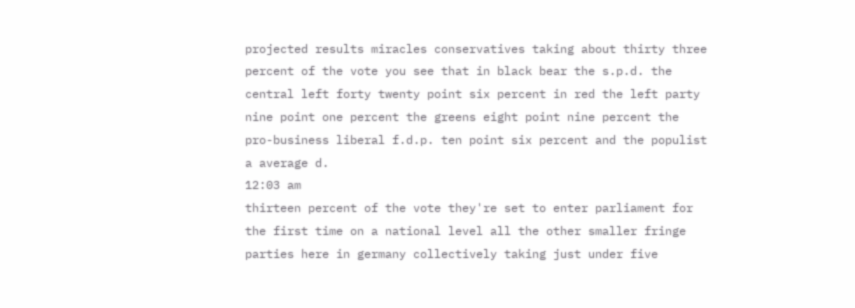projected results miracles conservatives taking about thirty three percent of the vote you see that in black bear the s.p.d. the central left forty twenty point six percent in red the left party nine point one percent the greens eight point nine percent the pro-business liberal f.d.p. ten point six percent and the populist a average d.
12:03 am
thirteen percent of the vote they're set to enter parliament for the first time on a national level all the other smaller fringe parties here in germany collectively taking just under five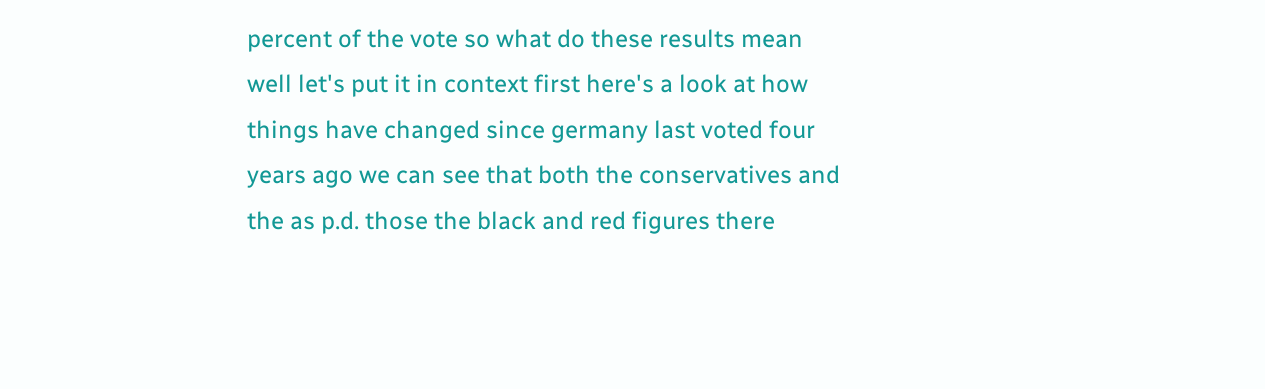percent of the vote so what do these results mean well let's put it in context first here's a look at how things have changed since germany last voted four years ago we can see that both the conservatives and the as p.d. those the black and red figures there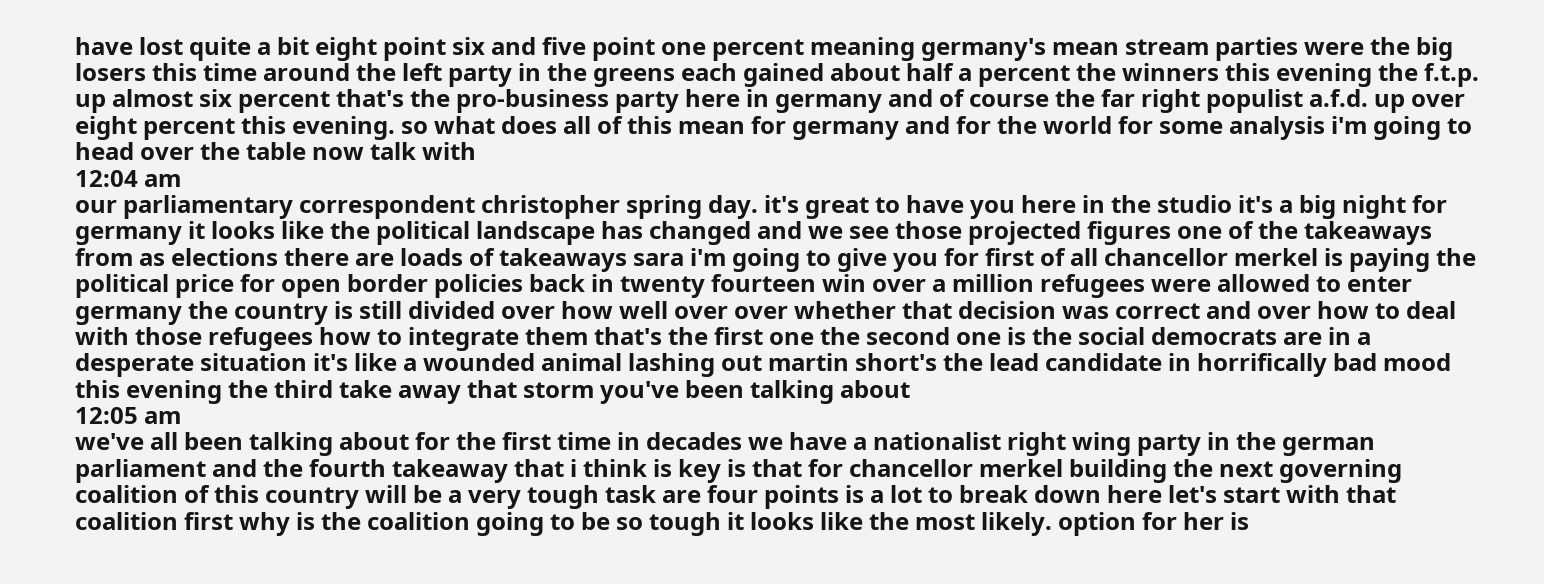have lost quite a bit eight point six and five point one percent meaning germany's mean stream parties were the big losers this time around the left party in the greens each gained about half a percent the winners this evening the f.t.p. up almost six percent that's the pro-business party here in germany and of course the far right populist a.f.d. up over eight percent this evening. so what does all of this mean for germany and for the world for some analysis i'm going to head over the table now talk with
12:04 am
our parliamentary correspondent christopher spring day. it's great to have you here in the studio it's a big night for germany it looks like the political landscape has changed and we see those projected figures one of the takeaways from as elections there are loads of takeaways sara i'm going to give you for first of all chancellor merkel is paying the political price for open border policies back in twenty fourteen win over a million refugees were allowed to enter germany the country is still divided over how well over over whether that decision was correct and over how to deal with those refugees how to integrate them that's the first one the second one is the social democrats are in a desperate situation it's like a wounded animal lashing out martin short's the lead candidate in horrifically bad mood this evening the third take away that storm you've been talking about
12:05 am
we've all been talking about for the first time in decades we have a nationalist right wing party in the german parliament and the fourth takeaway that i think is key is that for chancellor merkel building the next governing coalition of this country will be a very tough task are four points is a lot to break down here let's start with that coalition first why is the coalition going to be so tough it looks like the most likely. option for her is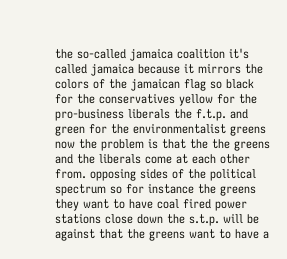the so-called jamaica coalition it's called jamaica because it mirrors the colors of the jamaican flag so black for the conservatives yellow for the pro-business liberals the f.t.p. and green for the environmentalist greens now the problem is that the the greens and the liberals come at each other from. opposing sides of the political spectrum so for instance the greens they want to have coal fired power stations close down the s.t.p. will be against that the greens want to have a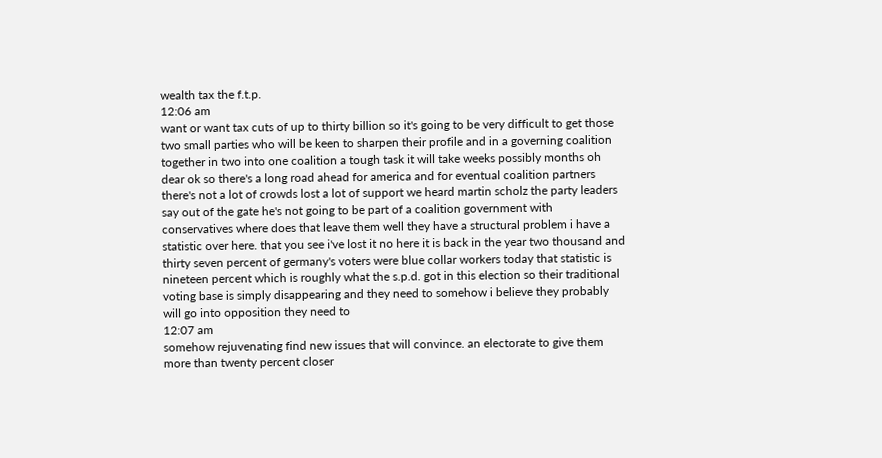wealth tax the f.t.p.
12:06 am
want or want tax cuts of up to thirty billion so it's going to be very difficult to get those two small parties who will be keen to sharpen their profile and in a governing coalition together in two into one coalition a tough task it will take weeks possibly months oh dear ok so there's a long road ahead for america and for eventual coalition partners there's not a lot of crowds lost a lot of support we heard martin scholz the party leaders say out of the gate he's not going to be part of a coalition government with conservatives where does that leave them well they have a structural problem i have a statistic over here. that you see i've lost it no here it is back in the year two thousand and thirty seven percent of germany's voters were blue collar workers today that statistic is nineteen percent which is roughly what the s.p.d. got in this election so their traditional voting base is simply disappearing and they need to somehow i believe they probably will go into opposition they need to
12:07 am
somehow rejuvenating find new issues that will convince. an electorate to give them more than twenty percent closer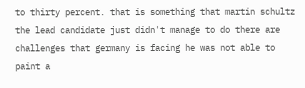to thirty percent. that is something that martin schultz the lead candidate just didn't manage to do there are challenges that germany is facing he was not able to paint a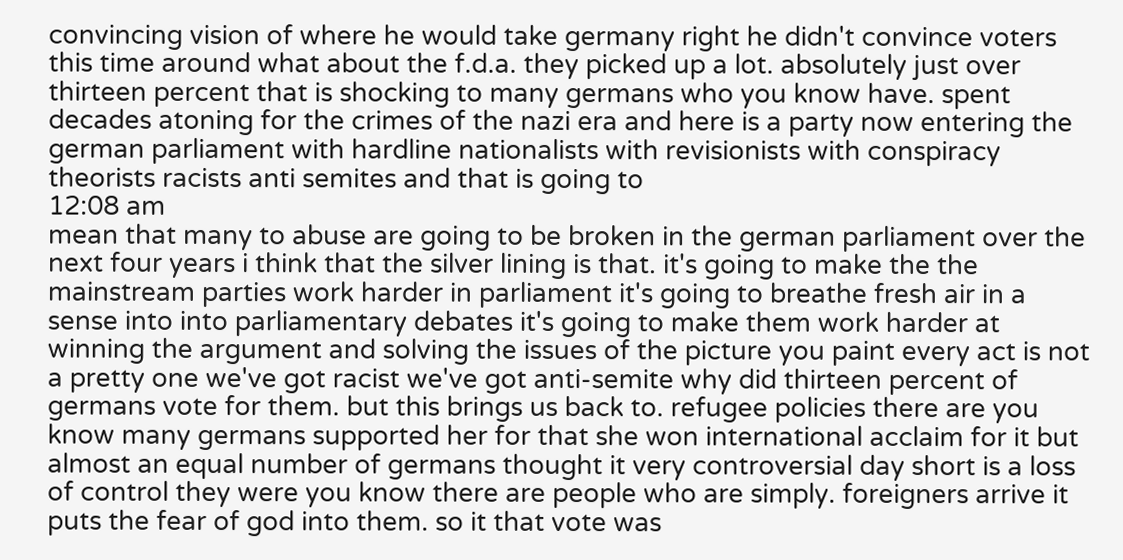convincing vision of where he would take germany right he didn't convince voters this time around what about the f.d.a. they picked up a lot. absolutely just over thirteen percent that is shocking to many germans who you know have. spent decades atoning for the crimes of the nazi era and here is a party now entering the german parliament with hardline nationalists with revisionists with conspiracy theorists racists anti semites and that is going to
12:08 am
mean that many to abuse are going to be broken in the german parliament over the next four years i think that the silver lining is that. it's going to make the the mainstream parties work harder in parliament it's going to breathe fresh air in a sense into into parliamentary debates it's going to make them work harder at winning the argument and solving the issues of the picture you paint every act is not a pretty one we've got racist we've got anti-semite why did thirteen percent of germans vote for them. but this brings us back to. refugee policies there are you know many germans supported her for that she won international acclaim for it but almost an equal number of germans thought it very controversial day short is a loss of control they were you know there are people who are simply. foreigners arrive it puts the fear of god into them. so it that vote was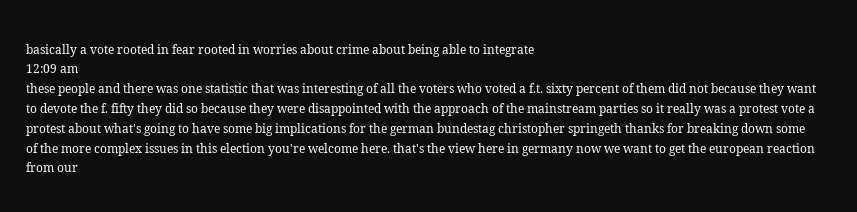basically a vote rooted in fear rooted in worries about crime about being able to integrate
12:09 am
these people and there was one statistic that was interesting of all the voters who voted a f.t. sixty percent of them did not because they want to devote the f. fifty they did so because they were disappointed with the approach of the mainstream parties so it really was a protest vote a protest about what's going to have some big implications for the german bundestag christopher springeth thanks for breaking down some of the more complex issues in this election you're welcome here. that's the view here in germany now we want to get the european reaction from our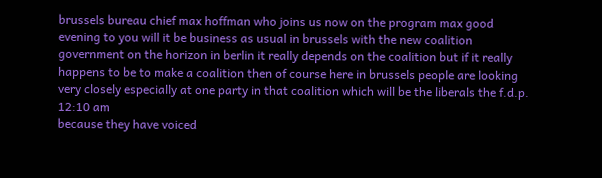brussels bureau chief max hoffman who joins us now on the program max good evening to you will it be business as usual in brussels with the new coalition government on the horizon in berlin it really depends on the coalition but if it really happens to be to make a coalition then of course here in brussels people are looking very closely especially at one party in that coalition which will be the liberals the f.d.p.
12:10 am
because they have voiced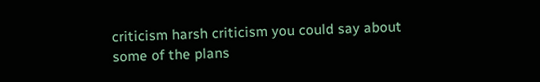criticism harsh criticism you could say about some of the plans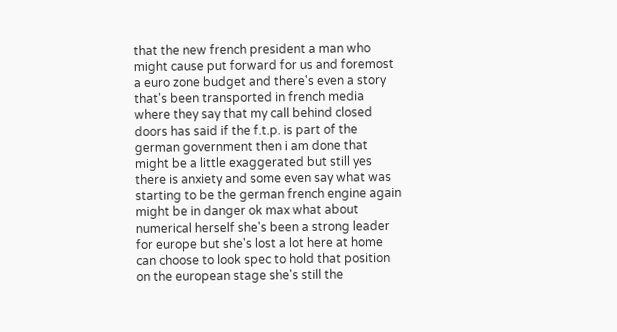that the new french president a man who might cause put forward for us and foremost a euro zone budget and there's even a story that's been transported in french media where they say that my call behind closed doors has said if the f.t.p. is part of the german government then i am done that might be a little exaggerated but still yes there is anxiety and some even say what was starting to be the german french engine again might be in danger ok max what about numerical herself she's been a strong leader for europe but she's lost a lot here at home can choose to look spec to hold that position on the european stage she's still the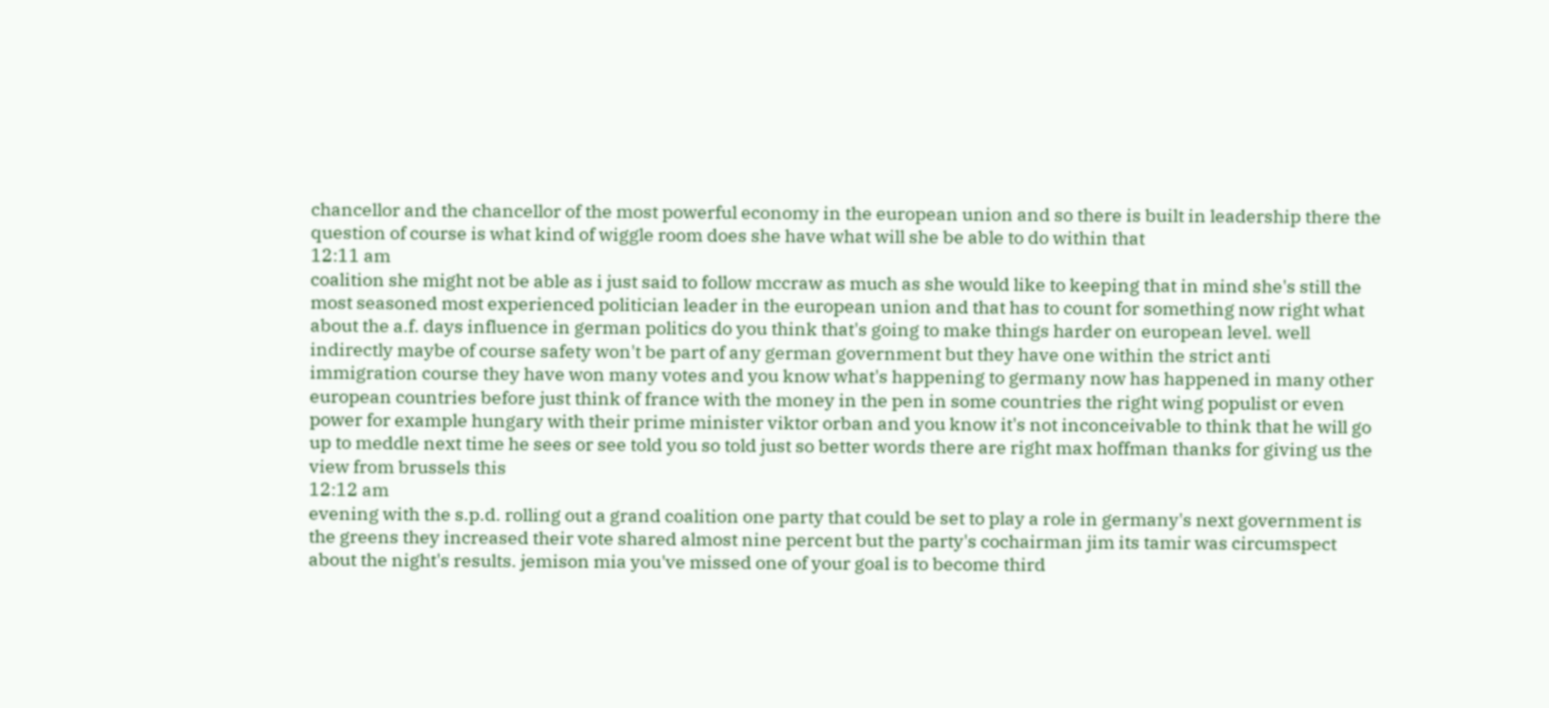chancellor and the chancellor of the most powerful economy in the european union and so there is built in leadership there the question of course is what kind of wiggle room does she have what will she be able to do within that
12:11 am
coalition she might not be able as i just said to follow mccraw as much as she would like to keeping that in mind she's still the most seasoned most experienced politician leader in the european union and that has to count for something now right what about the a.f. days influence in german politics do you think that's going to make things harder on european level. well indirectly maybe of course safety won't be part of any german government but they have one within the strict anti immigration course they have won many votes and you know what's happening to germany now has happened in many other european countries before just think of france with the money in the pen in some countries the right wing populist or even power for example hungary with their prime minister viktor orban and you know it's not inconceivable to think that he will go up to meddle next time he sees or see told you so told just so better words there are right max hoffman thanks for giving us the view from brussels this
12:12 am
evening with the s.p.d. rolling out a grand coalition one party that could be set to play a role in germany's next government is the greens they increased their vote shared almost nine percent but the party's cochairman jim its tamir was circumspect about the night's results. jemison mia you've missed one of your goal is to become third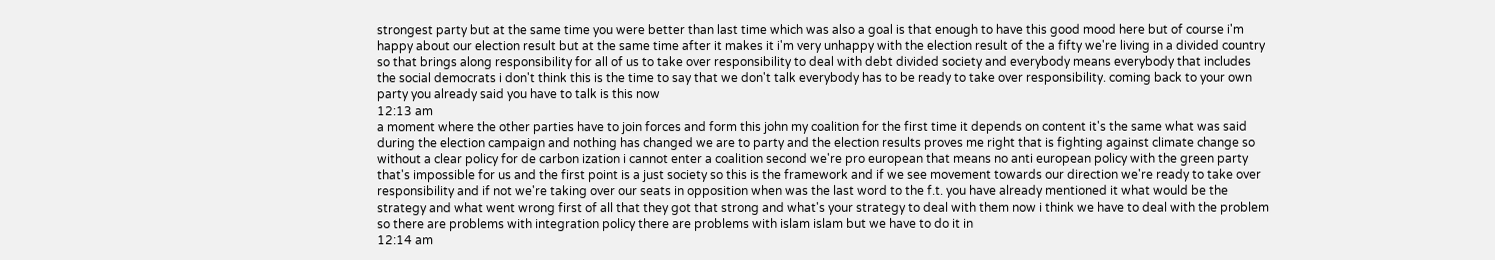strongest party but at the same time you were better than last time which was also a goal is that enough to have this good mood here but of course i'm happy about our election result but at the same time after it makes it i'm very unhappy with the election result of the a fifty we're living in a divided country so that brings along responsibility for all of us to take over responsibility to deal with debt divided society and everybody means everybody that includes the social democrats i don't think this is the time to say that we don't talk everybody has to be ready to take over responsibility. coming back to your own party you already said you have to talk is this now
12:13 am
a moment where the other parties have to join forces and form this john my coalition for the first time it depends on content it's the same what was said during the election campaign and nothing has changed we are to party and the election results proves me right that is fighting against climate change so without a clear policy for de carbon ization i cannot enter a coalition second we're pro european that means no anti european policy with the green party that's impossible for us and the first point is a just society so this is the framework and if we see movement towards our direction we're ready to take over responsibility and if not we're taking over our seats in opposition when was the last word to the f.t. you have already mentioned it what would be the strategy and what went wrong first of all that they got that strong and what's your strategy to deal with them now i think we have to deal with the problem so there are problems with integration policy there are problems with islam islam but we have to do it in
12:14 am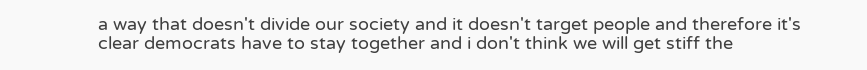a way that doesn't divide our society and it doesn't target people and therefore it's clear democrats have to stay together and i don't think we will get stiff the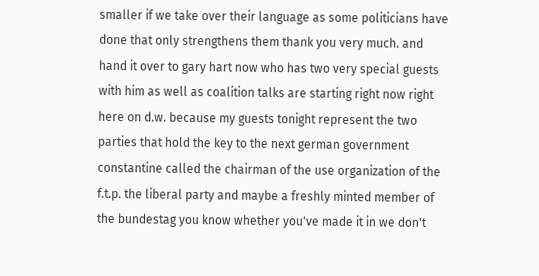smaller if we take over their language as some politicians have done that only strengthens them thank you very much. and hand it over to gary hart now who has two very special guests with him as well as coalition talks are starting right now right here on d.w. because my guests tonight represent the two parties that hold the key to the next german government constantine called the chairman of the use organization of the f.t.p. the liberal party and maybe a freshly minted member of the bundestag you know whether you've made it in we don't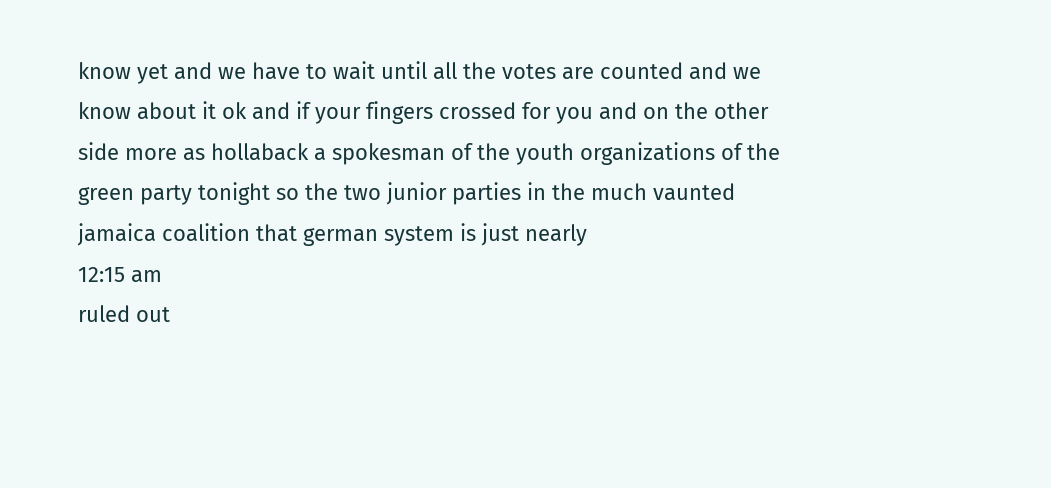know yet and we have to wait until all the votes are counted and we know about it ok and if your fingers crossed for you and on the other side more as hollaback a spokesman of the youth organizations of the green party tonight so the two junior parties in the much vaunted jamaica coalition that german system is just nearly
12:15 am
ruled out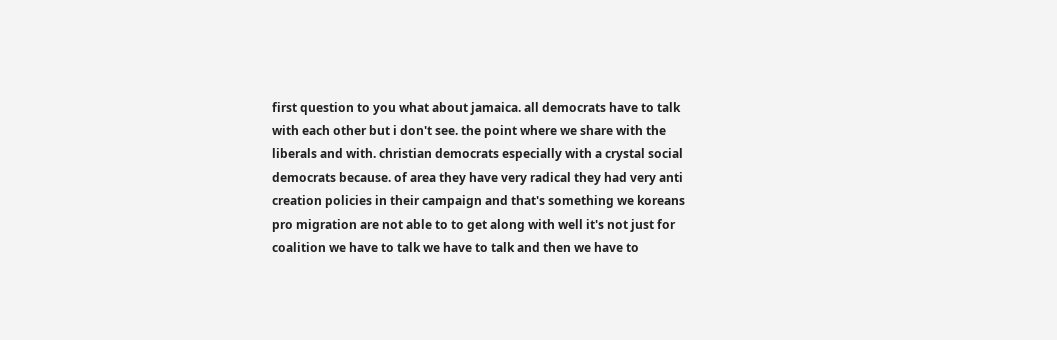first question to you what about jamaica. all democrats have to talk with each other but i don't see. the point where we share with the liberals and with. christian democrats especially with a crystal social democrats because. of area they have very radical they had very anti creation policies in their campaign and that's something we koreans pro migration are not able to to get along with well it's not just for coalition we have to talk we have to talk and then we have to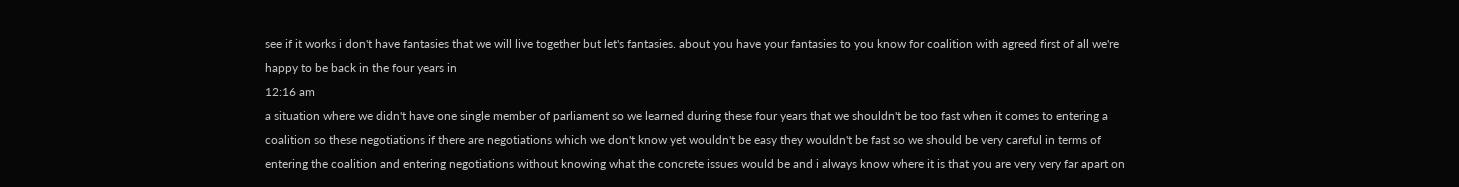see if it works i don't have fantasies that we will live together but let's fantasies. about you have your fantasies to you know for coalition with agreed first of all we're happy to be back in the four years in
12:16 am
a situation where we didn't have one single member of parliament so we learned during these four years that we shouldn't be too fast when it comes to entering a coalition so these negotiations if there are negotiations which we don't know yet wouldn't be easy they wouldn't be fast so we should be very careful in terms of entering the coalition and entering negotiations without knowing what the concrete issues would be and i always know where it is that you are very very far apart on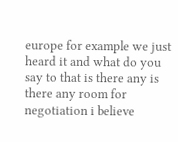europe for example we just heard it and what do you say to that is there any is there any room for negotiation i believe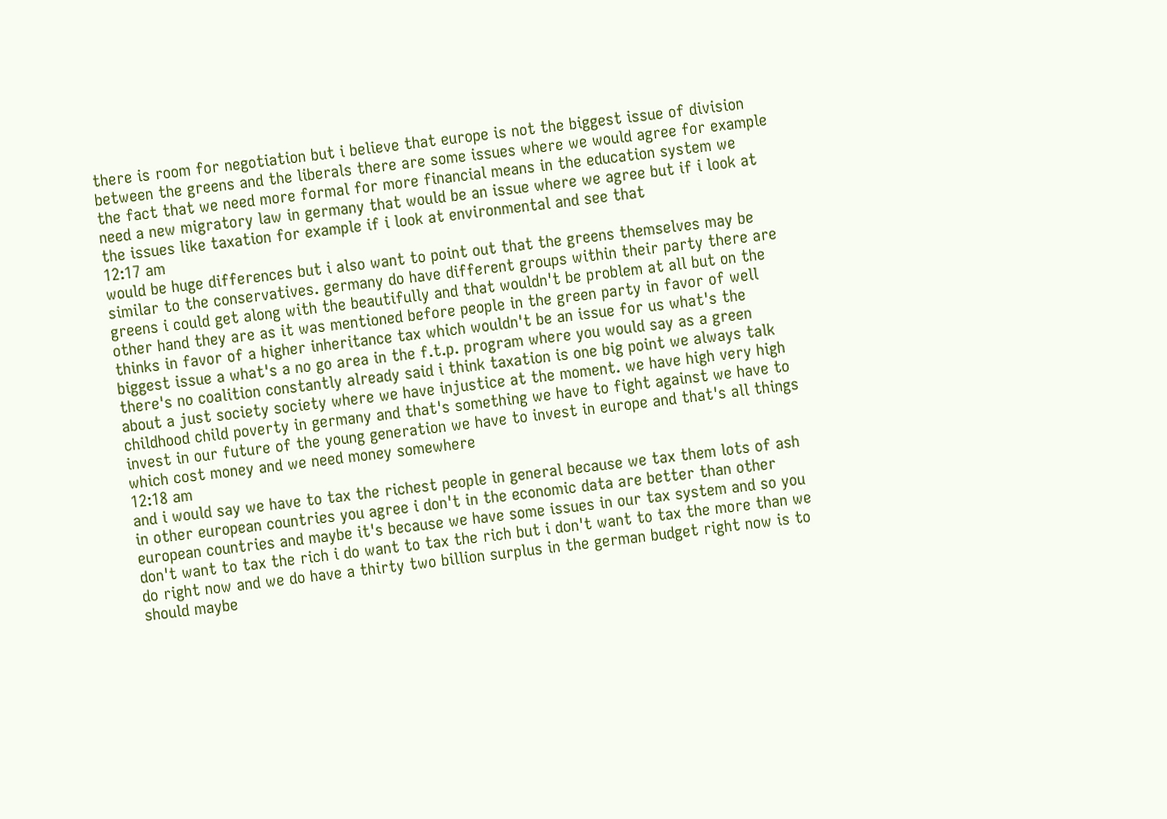there is room for negotiation but i believe that europe is not the biggest issue of division between the greens and the liberals there are some issues where we would agree for example the fact that we need more formal for more financial means in the education system we need a new migratory law in germany that would be an issue where we agree but if i look at the issues like taxation for example if i look at environmental and see that
12:17 am
would be huge differences but i also want to point out that the greens themselves may be similar to the conservatives. germany do have different groups within their party there are greens i could get along with the beautifully and that wouldn't be problem at all but on the other hand they are as it was mentioned before people in the green party in favor of well thinks in favor of a higher inheritance tax which wouldn't be an issue for us what's the biggest issue a what's a no go area in the f.t.p. program where you would say as a green there's no coalition constantly already said i think taxation is one big point we always talk about a just society society where we have injustice at the moment. we have high very high childhood child poverty in germany and that's something we have to fight against we have to invest in our future of the young generation we have to invest in europe and that's all things which cost money and we need money somewhere
12:18 am
and i would say we have to tax the richest people in general because we tax them lots of ash in other european countries you agree i don't in the economic data are better than other european countries and maybe it's because we have some issues in our tax system and so you don't want to tax the rich i do want to tax the rich but i don't want to tax the more than we do right now and we do have a thirty two billion surplus in the german budget right now is to should maybe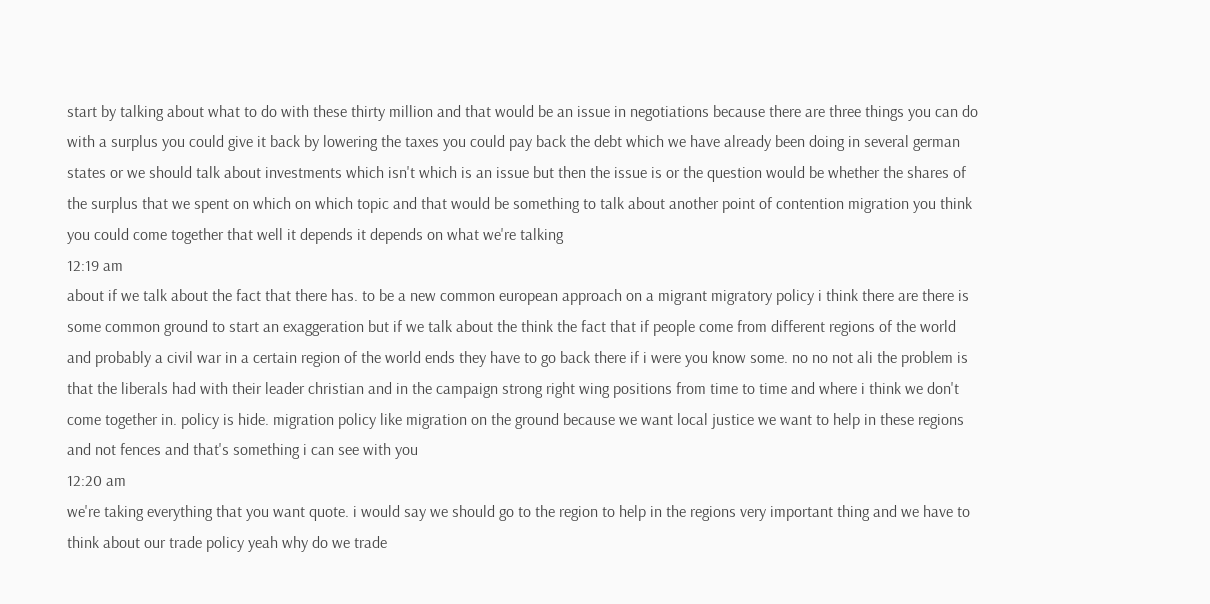start by talking about what to do with these thirty million and that would be an issue in negotiations because there are three things you can do with a surplus you could give it back by lowering the taxes you could pay back the debt which we have already been doing in several german states or we should talk about investments which isn't which is an issue but then the issue is or the question would be whether the shares of the surplus that we spent on which on which topic and that would be something to talk about another point of contention migration you think you could come together that well it depends it depends on what we're talking
12:19 am
about if we talk about the fact that there has. to be a new common european approach on a migrant migratory policy i think there are there is some common ground to start an exaggeration but if we talk about the think the fact that if people come from different regions of the world and probably a civil war in a certain region of the world ends they have to go back there if i were you know some. no no not ali the problem is that the liberals had with their leader christian and in the campaign strong right wing positions from time to time and where i think we don't come together in. policy is hide. migration policy like migration on the ground because we want local justice we want to help in these regions and not fences and that's something i can see with you
12:20 am
we're taking everything that you want quote. i would say we should go to the region to help in the regions very important thing and we have to think about our trade policy yeah why do we trade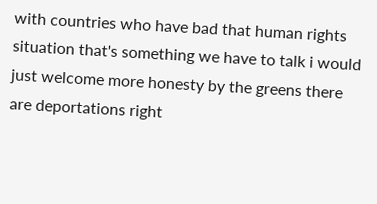with countries who have bad that human rights situation that's something we have to talk i would just welcome more honesty by the greens there are deportations right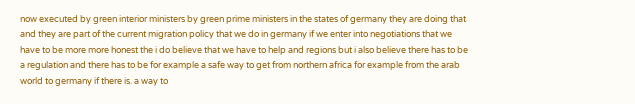now executed by green interior ministers by green prime ministers in the states of germany they are doing that and they are part of the current migration policy that we do in germany if we enter into negotiations that we have to be more more honest the i do believe that we have to help and regions but i also believe there has to be a regulation and there has to be for example a safe way to get from northern africa for example from the arab world to germany if there is. a way to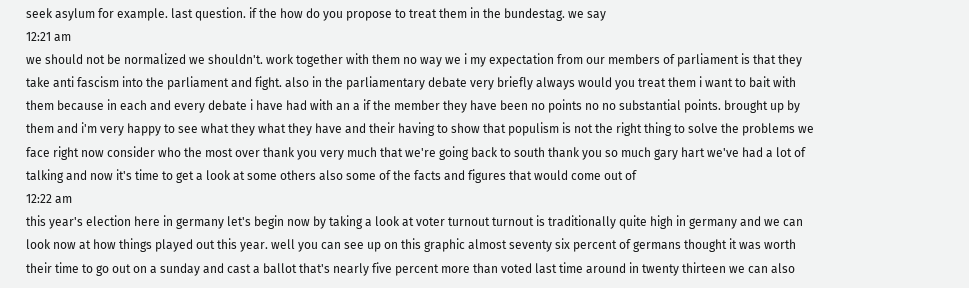seek asylum for example. last question. if the how do you propose to treat them in the bundestag. we say
12:21 am
we should not be normalized we shouldn't. work together with them no way we i my expectation from our members of parliament is that they take anti fascism into the parliament and fight. also in the parliamentary debate very briefly always would you treat them i want to bait with them because in each and every debate i have had with an a if the member they have been no points no no substantial points. brought up by them and i'm very happy to see what they what they have and their having to show that populism is not the right thing to solve the problems we face right now consider who the most over thank you very much that we're going back to south thank you so much gary hart we've had a lot of talking and now it's time to get a look at some others also some of the facts and figures that would come out of
12:22 am
this year's election here in germany let's begin now by taking a look at voter turnout turnout is traditionally quite high in germany and we can look now at how things played out this year. well you can see up on this graphic almost seventy six percent of germans thought it was worth their time to go out on a sunday and cast a ballot that's nearly five percent more than voted last time around in twenty thirteen we can also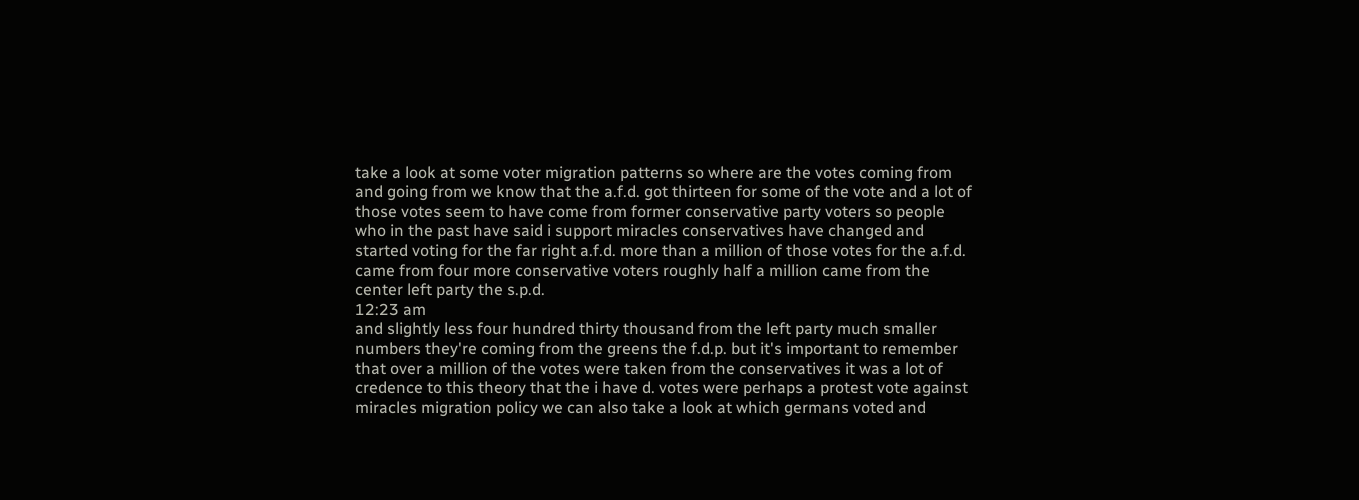take a look at some voter migration patterns so where are the votes coming from and going from we know that the a.f.d. got thirteen for some of the vote and a lot of those votes seem to have come from former conservative party voters so people who in the past have said i support miracles conservatives have changed and started voting for the far right a.f.d. more than a million of those votes for the a.f.d. came from four more conservative voters roughly half a million came from the center left party the s.p.d.
12:23 am
and slightly less four hundred thirty thousand from the left party much smaller numbers they're coming from the greens the f.d.p. but it's important to remember that over a million of the votes were taken from the conservatives it was a lot of credence to this theory that the i have d. votes were perhaps a protest vote against miracles migration policy we can also take a look at which germans voted and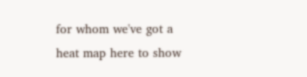for whom we've got a heat map here to show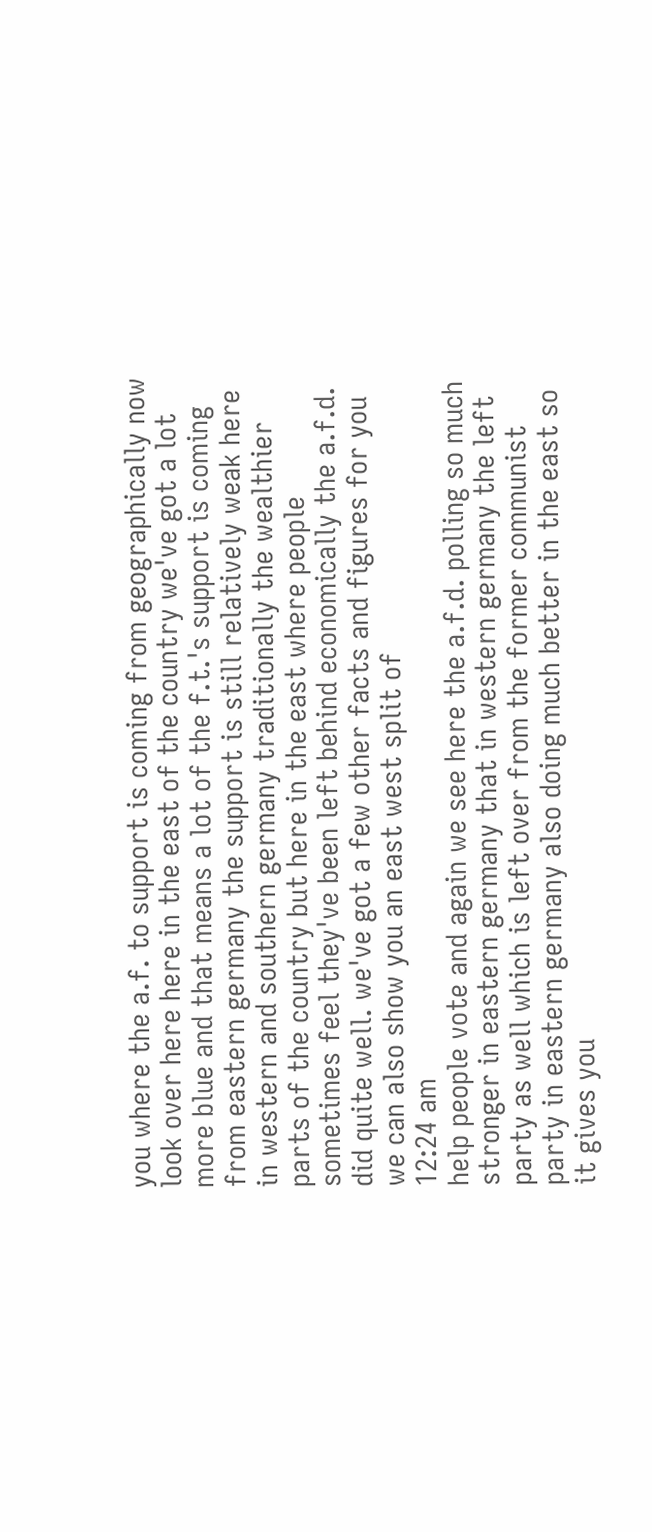you where the a.f. to support is coming from geographically now look over here here in the east of the country we've got a lot more blue and that means a lot of the f.t.'s support is coming from eastern germany the support is still relatively weak here in western and southern germany traditionally the wealthier parts of the country but here in the east where people sometimes feel they've been left behind economically the a.f.d. did quite well. we've got a few other facts and figures for you we can also show you an east west split of
12:24 am
help people vote and again we see here the a.f.d. polling so much stronger in eastern germany that in western germany the left party as well which is left over from the former communist party in eastern germany also doing much better in the east so it gives you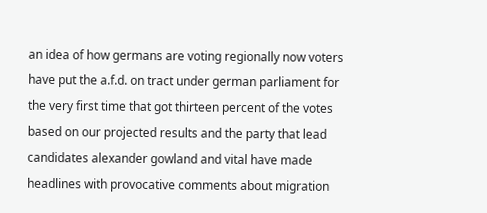an idea of how germans are voting regionally now voters have put the a.f.d. on tract under german parliament for the very first time that got thirteen percent of the votes based on our projected results and the party that lead candidates alexander gowland and vital have made headlines with provocative comments about migration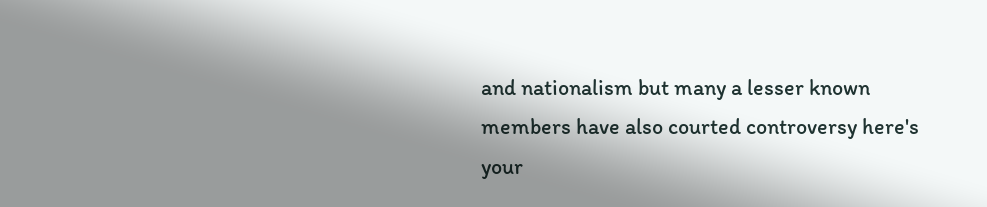and nationalism but many a lesser known members have also courted controversy here's your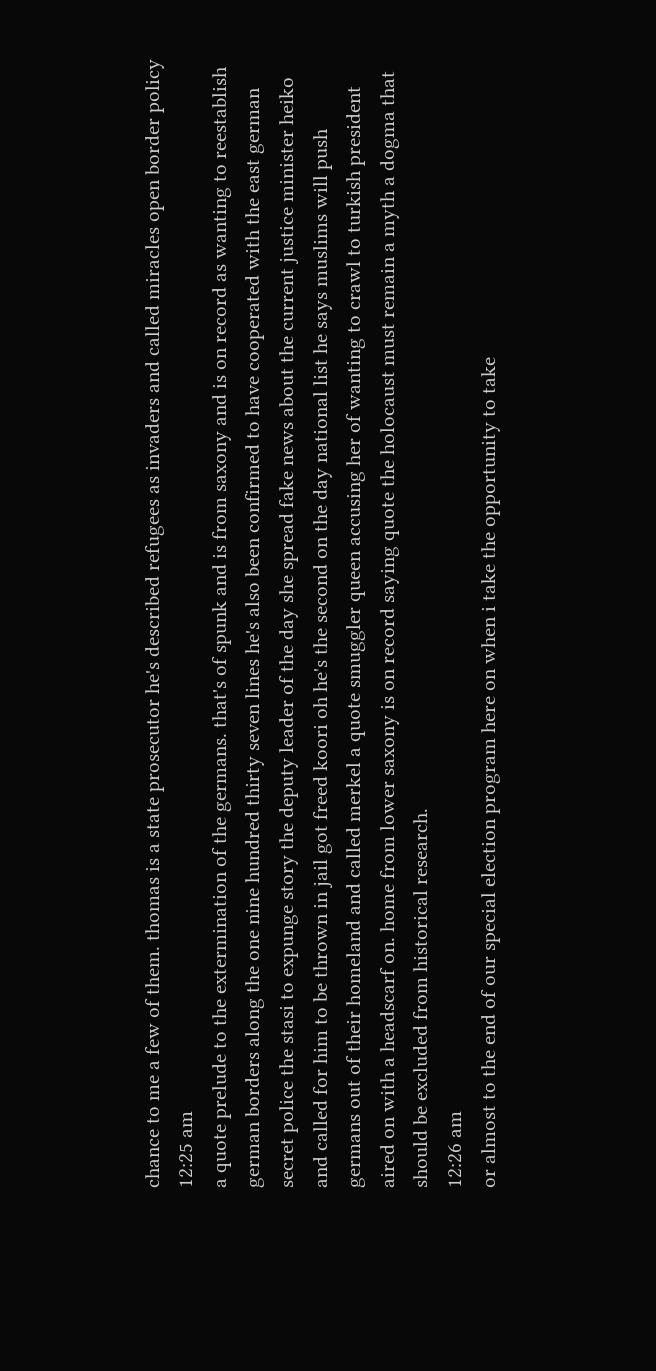chance to me a few of them. thomas is a state prosecutor he's described refugees as invaders and called miracles open border policy
12:25 am
a quote prelude to the extermination of the germans. that's of spunk and is from saxony and is on record as wanting to reestablish german borders along the one nine hundred thirty seven lines he's also been confirmed to have cooperated with the east german secret police the stasi to expunge story the deputy leader of the day she spread fake news about the current justice minister heiko and called for him to be thrown in jail got freed koori oh he's the second on the day national list he says muslims will push germans out of their homeland and called merkel a quote smuggler queen accusing her of wanting to crawl to turkish president aired on with a headscarf on. home from lower saxony is on record saying quote the holocaust must remain a myth a dogma that should be excluded from historical research.
12:26 am
or almost to the end of our special election program here on when i take the opportunity to take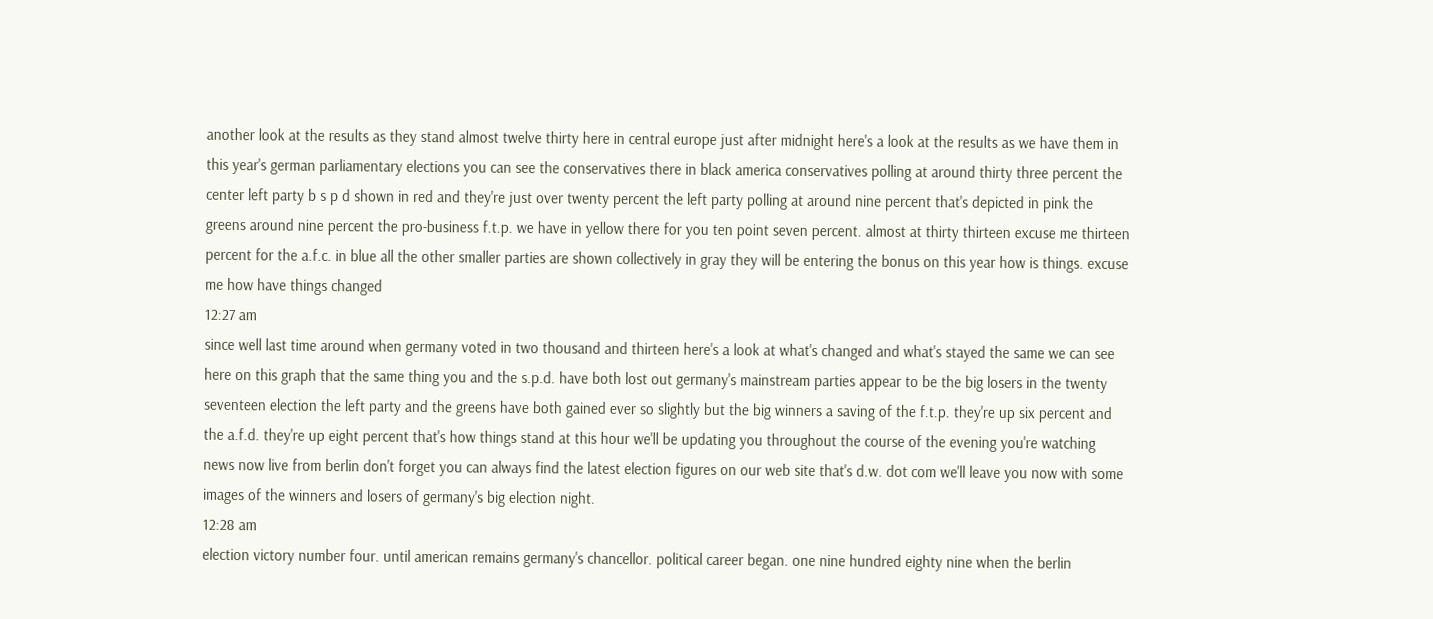another look at the results as they stand almost twelve thirty here in central europe just after midnight here's a look at the results as we have them in this year's german parliamentary elections you can see the conservatives there in black america conservatives polling at around thirty three percent the center left party b s p d shown in red and they're just over twenty percent the left party polling at around nine percent that's depicted in pink the greens around nine percent the pro-business f.t.p. we have in yellow there for you ten point seven percent. almost at thirty thirteen excuse me thirteen percent for the a.f.c. in blue all the other smaller parties are shown collectively in gray they will be entering the bonus on this year how is things. excuse me how have things changed
12:27 am
since well last time around when germany voted in two thousand and thirteen here's a look at what's changed and what's stayed the same we can see here on this graph that the same thing you and the s.p.d. have both lost out germany's mainstream parties appear to be the big losers in the twenty seventeen election the left party and the greens have both gained ever so slightly but the big winners a saving of the f.t.p. they're up six percent and the a.f.d. they're up eight percent that's how things stand at this hour we'll be updating you throughout the course of the evening you're watching news now live from berlin don't forget you can always find the latest election figures on our web site that's d.w. dot com we'll leave you now with some images of the winners and losers of germany's big election night.
12:28 am
election victory number four. until american remains germany's chancellor. political career began. one nine hundred eighty nine when the berlin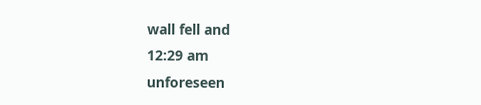wall fell and
12:29 am
unforeseen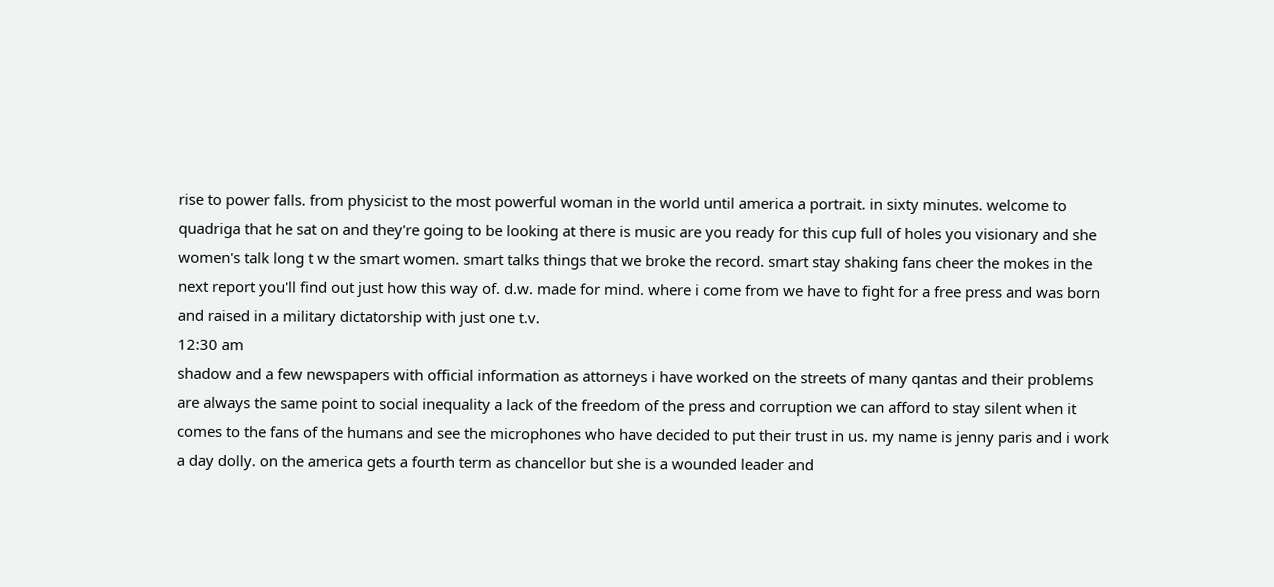rise to power falls. from physicist to the most powerful woman in the world until america a portrait. in sixty minutes. welcome to quadriga that he sat on and they're going to be looking at there is music are you ready for this cup full of holes you visionary and she women's talk long t w the smart women. smart talks things that we broke the record. smart stay shaking fans cheer the mokes in the next report you'll find out just how this way of. d.w. made for mind. where i come from we have to fight for a free press and was born and raised in a military dictatorship with just one t.v.
12:30 am
shadow and a few newspapers with official information as attorneys i have worked on the streets of many qantas and their problems are always the same point to social inequality a lack of the freedom of the press and corruption we can afford to stay silent when it comes to the fans of the humans and see the microphones who have decided to put their trust in us. my name is jenny paris and i work a day dolly. on the america gets a fourth term as chancellor but she is a wounded leader and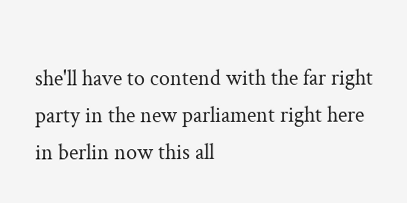she'll have to contend with the far right party in the new parliament right here in berlin now this all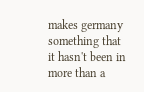makes germany something that it hasn't been in more than a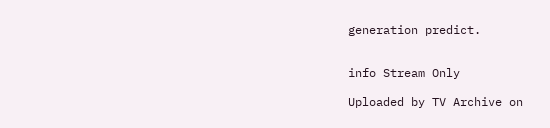generation predict.


info Stream Only

Uploaded by TV Archive on